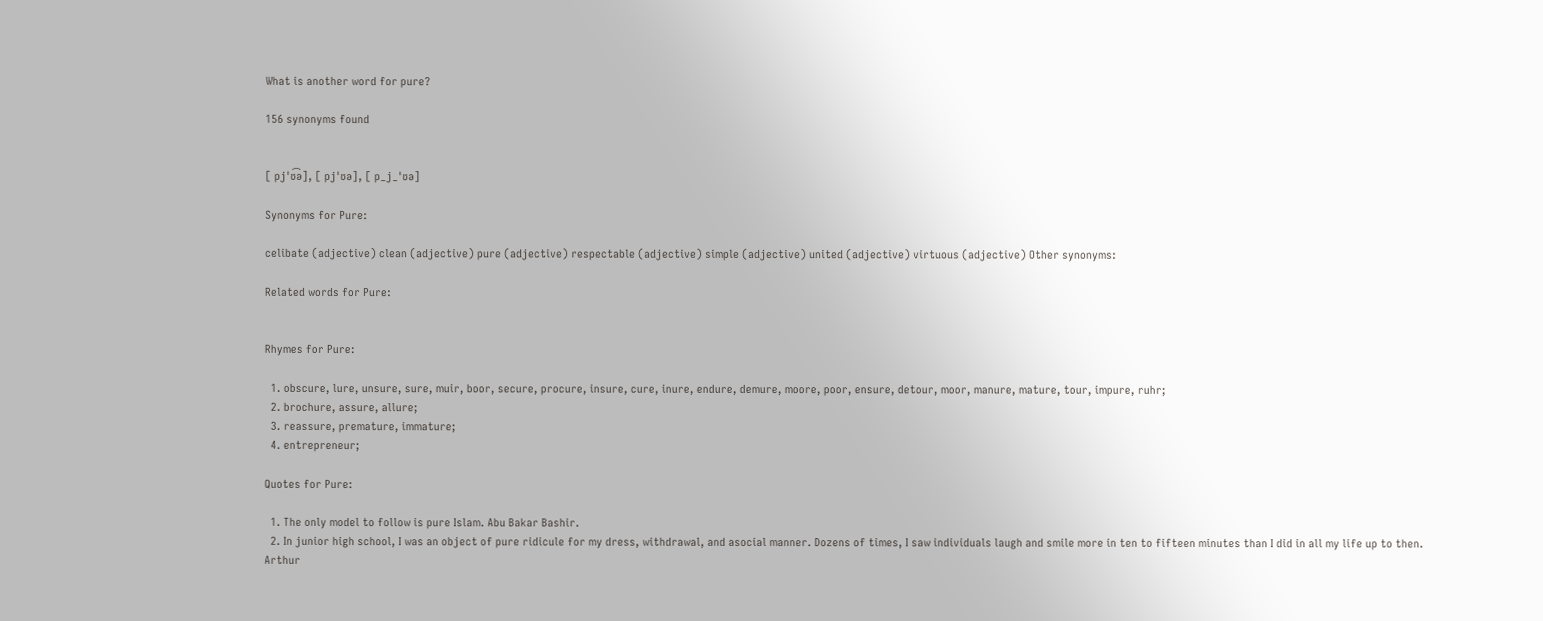What is another word for pure?

156 synonyms found


[ pjˈʊ͡ə], [ pjˈʊə], [ p_j_ˈʊə]

Synonyms for Pure:

celibate (adjective) clean (adjective) pure (adjective) respectable (adjective) simple (adjective) united (adjective) virtuous (adjective) Other synonyms:

Related words for Pure:


Rhymes for Pure:

  1. obscure, lure, unsure, sure, muir, boor, secure, procure, insure, cure, inure, endure, demure, moore, poor, ensure, detour, moor, manure, mature, tour, impure, ruhr;
  2. brochure, assure, allure;
  3. reassure, premature, immature;
  4. entrepreneur;

Quotes for Pure:

  1. The only model to follow is pure Islam. Abu Bakar Bashir.
  2. In junior high school, I was an object of pure ridicule for my dress, withdrawal, and asocial manner. Dozens of times, I saw individuals laugh and smile more in ten to fifteen minutes than I did in all my life up to then. Arthur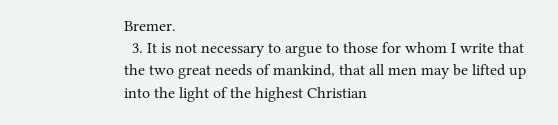Bremer.
  3. It is not necessary to argue to those for whom I write that the two great needs of mankind, that all men may be lifted up into the light of the highest Christian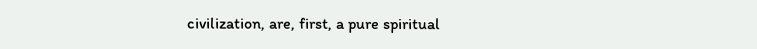civilization, are, first, a pure spiritual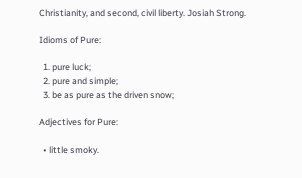Christianity, and second, civil liberty. Josiah Strong.

Idioms of Pure:

  1. pure luck;
  2. pure and simple;
  3. be as pure as the driven snow;

Adjectives for Pure:

  • little smoky.